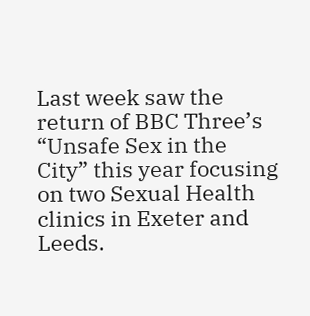Last week saw the return of BBC Three’s “Unsafe Sex in the City” this year focusing on two Sexual Health clinics in Exeter and Leeds.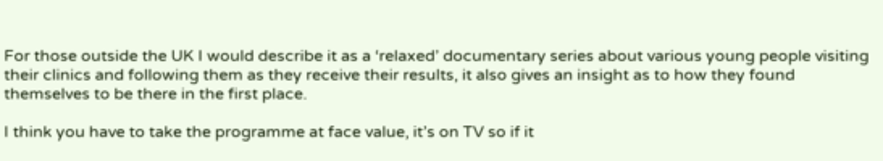For those outside the UK I would describe it as a ‘relaxed’ documentary series about various young people visiting their clinics and following them as they receive their results, it also gives an insight as to how they found themselves to be there in the first place.

I think you have to take the programme at face value, it’s on TV so if it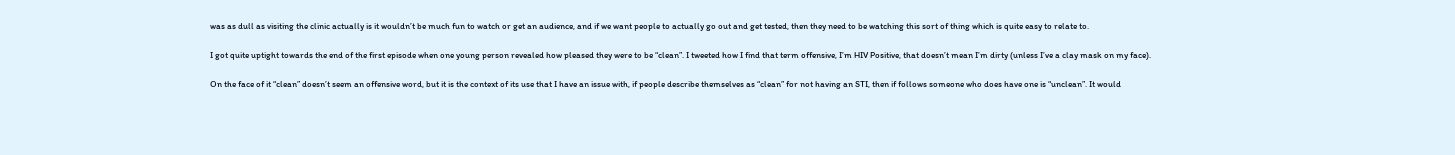was as dull as visiting the clinic actually is it wouldn’t be much fun to watch or get an audience, and if we want people to actually go out and get tested, then they need to be watching this sort of thing which is quite easy to relate to.

I got quite uptight towards the end of the first episode when one young person revealed how pleased they were to be “clean”. I tweeted how I find that term offensive, I’m HIV Positive, that doesn’t mean I’m dirty (unless I’ve a clay mask on my face).

On the face of it “clean” doesn’t seem an offensive word, but it is the context of its use that I have an issue with, if people describe themselves as “clean” for not having an STI, then if follows someone who does have one is “unclean”. It would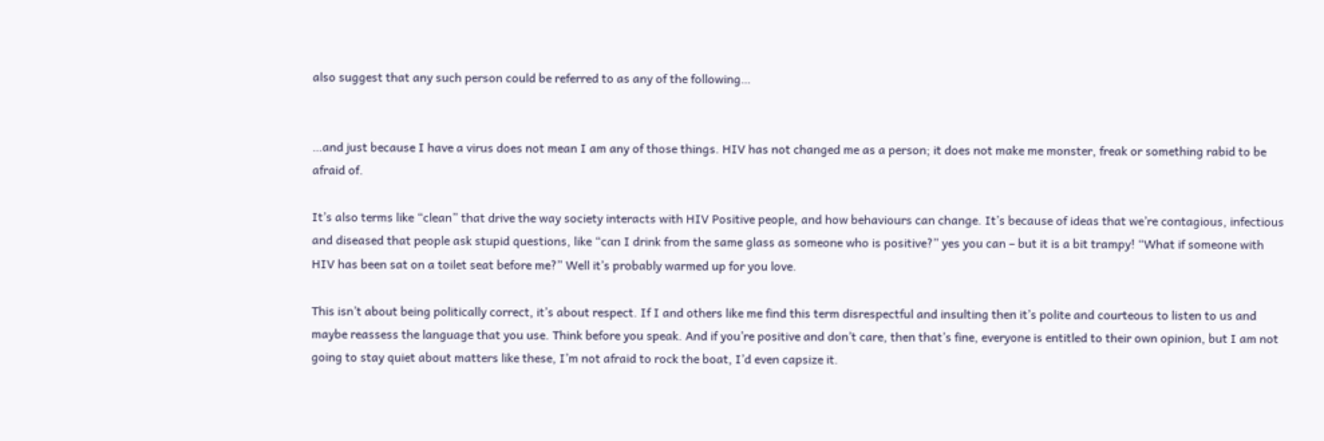also suggest that any such person could be referred to as any of the following…


…and just because I have a virus does not mean I am any of those things. HIV has not changed me as a person; it does not make me monster, freak or something rabid to be afraid of.

It’s also terms like “clean” that drive the way society interacts with HIV Positive people, and how behaviours can change. It’s because of ideas that we’re contagious, infectious and diseased that people ask stupid questions, like “can I drink from the same glass as someone who is positive?” yes you can – but it is a bit trampy! “What if someone with HIV has been sat on a toilet seat before me?” Well it’s probably warmed up for you love.

This isn’t about being politically correct, it’s about respect. If I and others like me find this term disrespectful and insulting then it’s polite and courteous to listen to us and maybe reassess the language that you use. Think before you speak. And if you’re positive and don’t care, then that’s fine, everyone is entitled to their own opinion, but I am not going to stay quiet about matters like these, I’m not afraid to rock the boat, I’d even capsize it.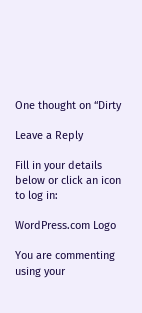One thought on “Dirty

Leave a Reply

Fill in your details below or click an icon to log in:

WordPress.com Logo

You are commenting using your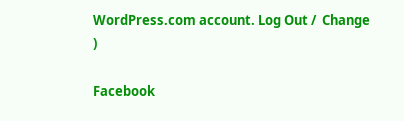WordPress.com account. Log Out /  Change )

Facebook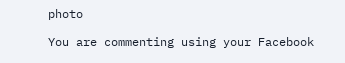photo

You are commenting using your Facebook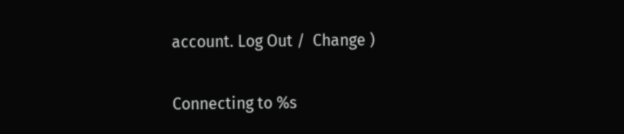account. Log Out /  Change )

Connecting to %s